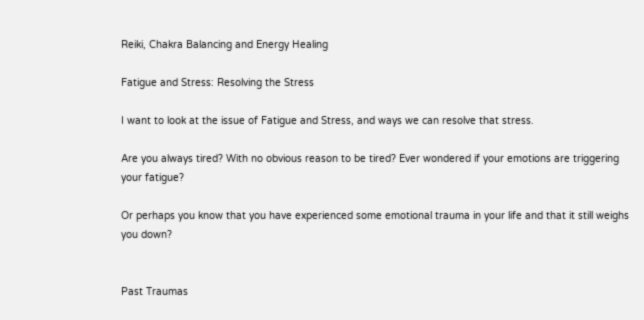Reiki, Chakra Balancing and Energy Healing

Fatigue and Stress: Resolving the Stress

I want to look at the issue of Fatigue and Stress, and ways we can resolve that stress.

Are you always tired? With no obvious reason to be tired? Ever wondered if your emotions are triggering your fatigue?

Or perhaps you know that you have experienced some emotional trauma in your life and that it still weighs you down?


Past Traumas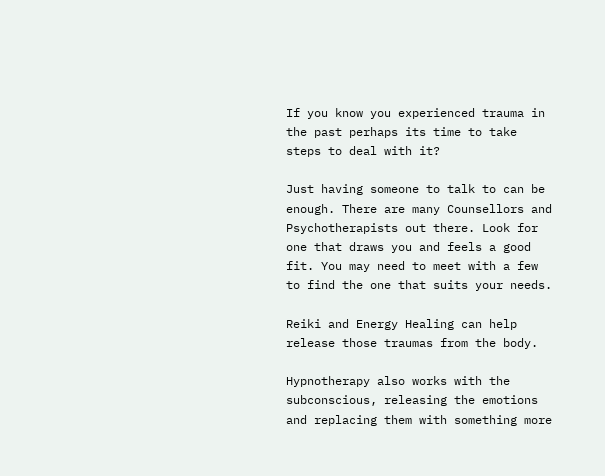If you know you experienced trauma in the past perhaps its time to take steps to deal with it?

Just having someone to talk to can be enough. There are many Counsellors and Psychotherapists out there. Look for one that draws you and feels a good fit. You may need to meet with a few to find the one that suits your needs.

Reiki and Energy Healing can help release those traumas from the body.

Hypnotherapy also works with the subconscious, releasing the emotions and replacing them with something more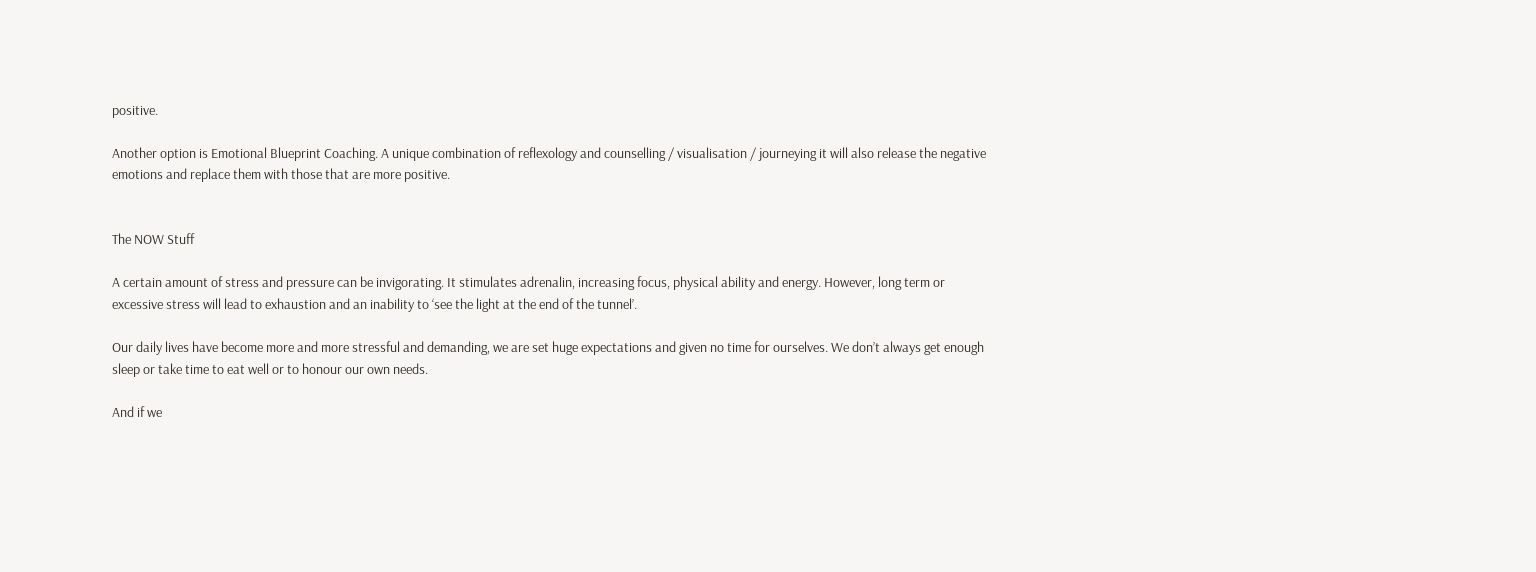positive.

Another option is Emotional Blueprint Coaching. A unique combination of reflexology and counselling / visualisation / journeying it will also release the negative emotions and replace them with those that are more positive.


The NOW Stuff

A certain amount of stress and pressure can be invigorating. It stimulates adrenalin, increasing focus, physical ability and energy. However, long term or excessive stress will lead to exhaustion and an inability to ‘see the light at the end of the tunnel’.

Our daily lives have become more and more stressful and demanding, we are set huge expectations and given no time for ourselves. We don’t always get enough sleep or take time to eat well or to honour our own needs.

And if we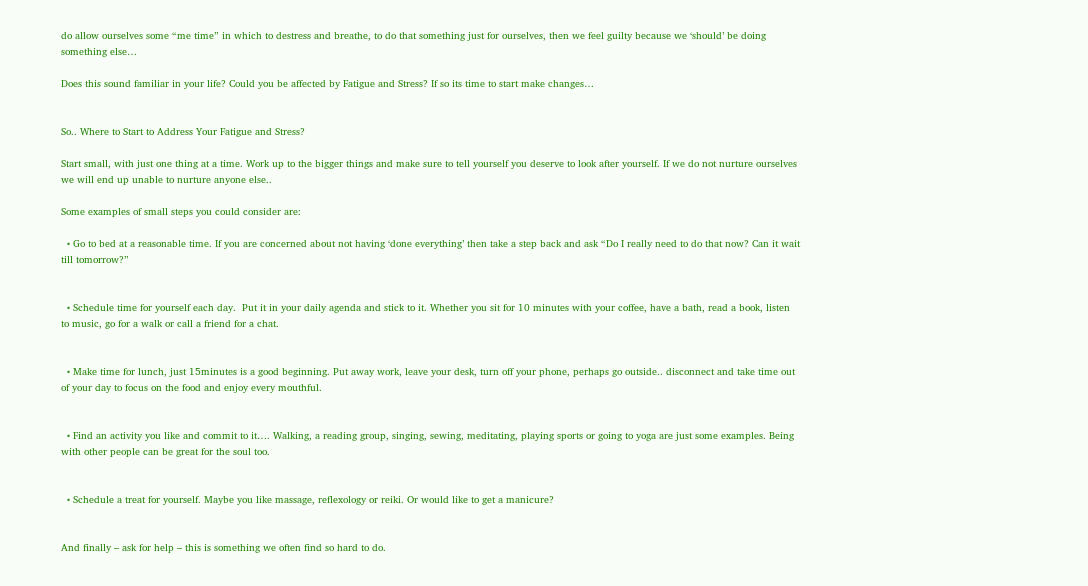do allow ourselves some “me time” in which to destress and breathe, to do that something just for ourselves, then we feel guilty because we ‘should’ be doing something else…

Does this sound familiar in your life? Could you be affected by Fatigue and Stress? If so its time to start make changes…


So.. Where to Start to Address Your Fatigue and Stress?

Start small, with just one thing at a time. Work up to the bigger things and make sure to tell yourself you deserve to look after yourself. If we do not nurture ourselves we will end up unable to nurture anyone else..

Some examples of small steps you could consider are:

  • Go to bed at a reasonable time. If you are concerned about not having ‘done everything’ then take a step back and ask “Do I really need to do that now? Can it wait till tomorrow?”


  • Schedule time for yourself each day.  Put it in your daily agenda and stick to it. Whether you sit for 10 minutes with your coffee, have a bath, read a book, listen to music, go for a walk or call a friend for a chat.


  • Make time for lunch, just 15minutes is a good beginning. Put away work, leave your desk, turn off your phone, perhaps go outside.. disconnect and take time out of your day to focus on the food and enjoy every mouthful.


  • Find an activity you like and commit to it…. Walking, a reading group, singing, sewing, meditating, playing sports or going to yoga are just some examples. Being with other people can be great for the soul too.


  • Schedule a treat for yourself. Maybe you like massage, reflexology or reiki. Or would like to get a manicure?


And finally – ask for help – this is something we often find so hard to do.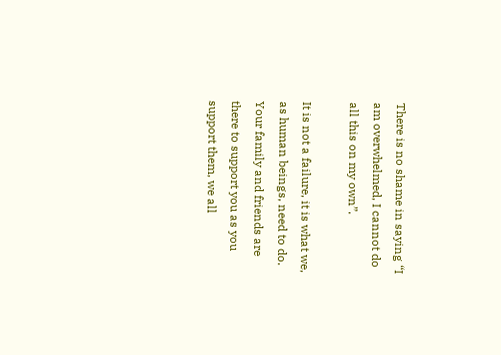There is no shame in saying “I am overwhelmed, I cannot do all this on my own”.

It is not a failure, it is what we, as human beings, need to do. Your family and friends are there to support you as you support them, we all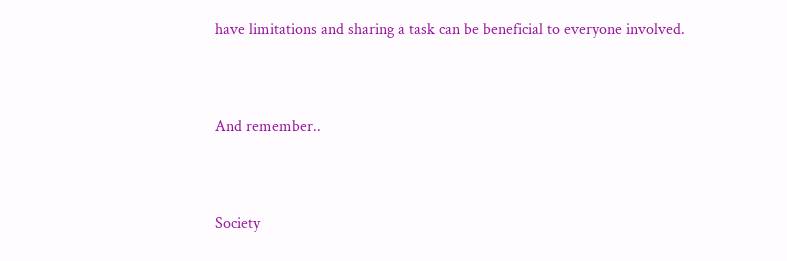have limitations and sharing a task can be beneficial to everyone involved.


And remember..


Society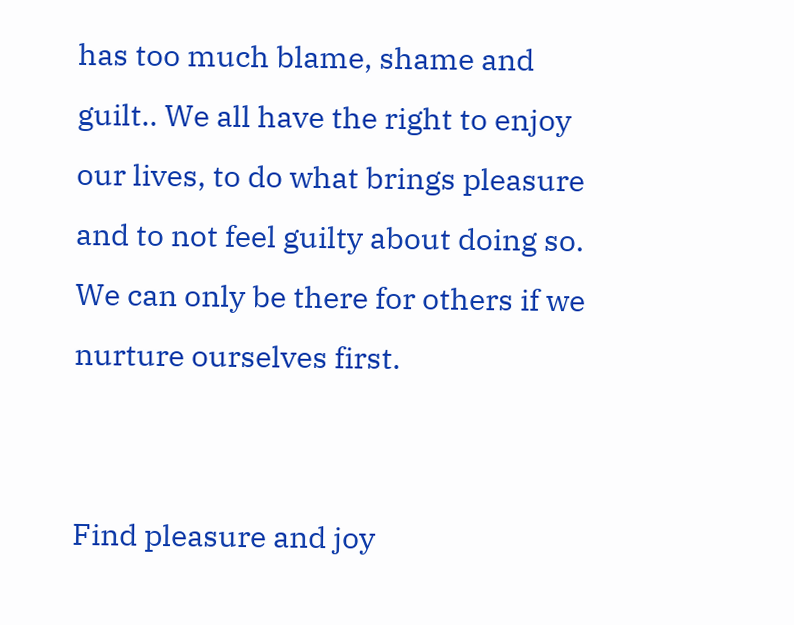has too much blame, shame and guilt.. We all have the right to enjoy our lives, to do what brings pleasure and to not feel guilty about doing so. We can only be there for others if we nurture ourselves first.


Find pleasure and joy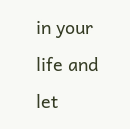in your life and let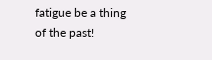fatigue be a thing of the past!